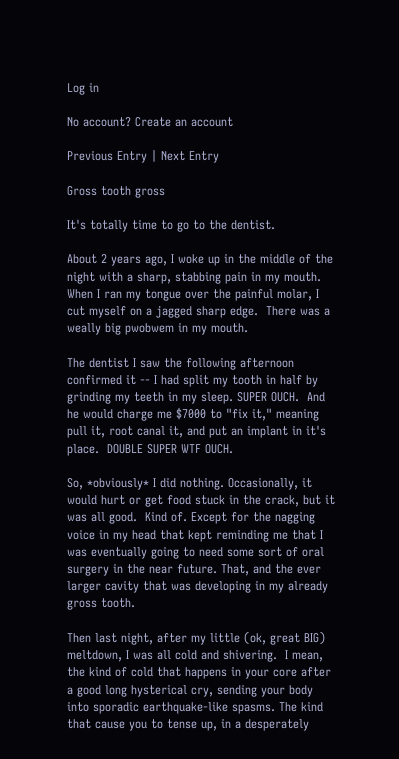Log in

No account? Create an account

Previous Entry | Next Entry

Gross tooth gross

It's totally time to go to the dentist.

About 2 years ago, I woke up in the middle of the night with a sharp, stabbing pain in my mouth. When I ran my tongue over the painful molar, I cut myself on a jagged sharp edge.  There was a weally big pwobwem in my mouth.

The dentist I saw the following afternoon confirmed it -- I had split my tooth in half by grinding my teeth in my sleep. SUPER OUCH.  And he would charge me $7000 to "fix it," meaning pull it, root canal it, and put an implant in it's place.  DOUBLE SUPER WTF OUCH.

So, *obviously* I did nothing. Occasionally, it would hurt or get food stuck in the crack, but it was all good.  Kind of. Except for the nagging voice in my head that kept reminding me that I was eventually going to need some sort of oral surgery in the near future. That, and the ever larger cavity that was developing in my already gross tooth.

Then last night, after my little (ok, great BIG) meltdown, I was all cold and shivering.  I mean, the kind of cold that happens in your core after a good long hysterical cry, sending your body into sporadic earthquake-like spasms. The kind that cause you to tense up, in a desperately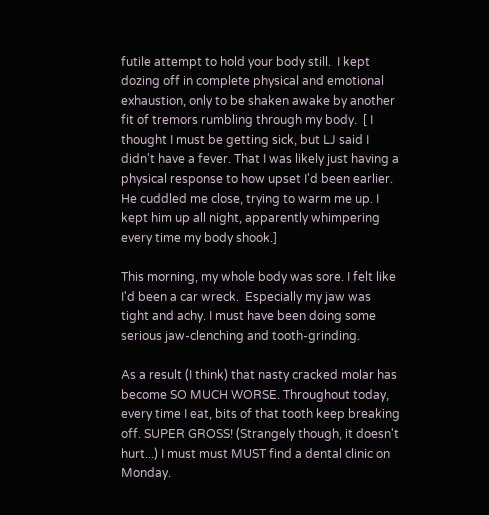futile attempt to hold your body still.  I kept dozing off in complete physical and emotional exhaustion, only to be shaken awake by another fit of tremors rumbling through my body.  [ I thought I must be getting sick, but LJ said I didn't have a fever. That I was likely just having a physical response to how upset I'd been earlier.  He cuddled me close, trying to warm me up. I kept him up all night, apparently whimpering every time my body shook.]

This morning, my whole body was sore. I felt like I'd been a car wreck.  Especially my jaw was tight and achy. I must have been doing some serious jaw-clenching and tooth-grinding.

As a result (I think) that nasty cracked molar has become SO MUCH WORSE. Throughout today, every time I eat, bits of that tooth keep breaking off. SUPER GROSS! (Strangely though, it doesn't hurt...) I must must MUST find a dental clinic on Monday.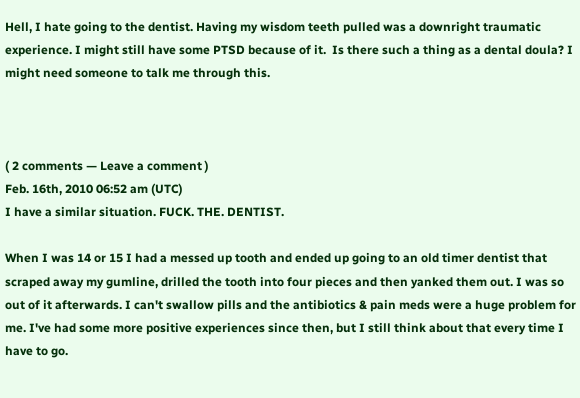Hell, I hate going to the dentist. Having my wisdom teeth pulled was a downright traumatic experience. I might still have some PTSD because of it.  Is there such a thing as a dental doula? I might need someone to talk me through this.



( 2 comments — Leave a comment )
Feb. 16th, 2010 06:52 am (UTC)
I have a similar situation. FUCK. THE. DENTIST.

When I was 14 or 15 I had a messed up tooth and ended up going to an old timer dentist that scraped away my gumline, drilled the tooth into four pieces and then yanked them out. I was so out of it afterwards. I can't swallow pills and the antibiotics & pain meds were a huge problem for me. I've had some more positive experiences since then, but I still think about that every time I have to go.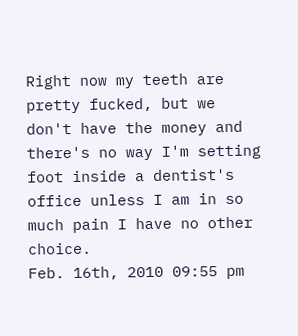Right now my teeth are pretty fucked, but we don't have the money and there's no way I'm setting foot inside a dentist's office unless I am in so much pain I have no other choice.
Feb. 16th, 2010 09:55 pm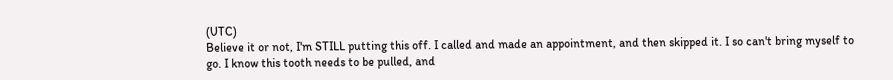(UTC)
Believe it or not, I'm STILL putting this off. I called and made an appointment, and then skipped it. I so can't bring myself to go. I know this tooth needs to be pulled, and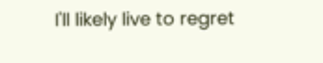I'll likely live to regret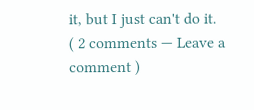it, but I just can't do it.
( 2 comments — Leave a comment )